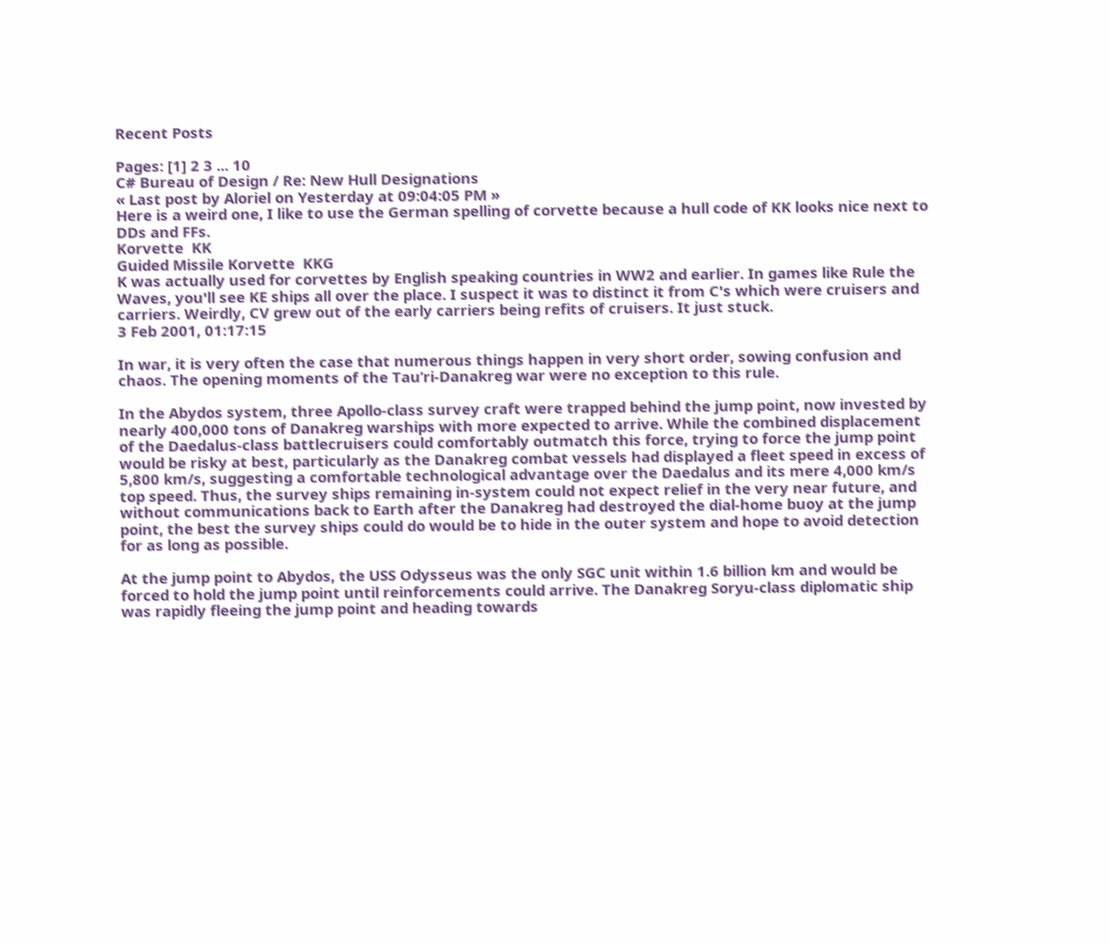Recent Posts

Pages: [1] 2 3 ... 10
C# Bureau of Design / Re: New Hull Designations
« Last post by Aloriel on Yesterday at 09:04:05 PM »
Here is a weird one, I like to use the German spelling of corvette because a hull code of KK looks nice next to DDs and FFs.
Korvette  KK
Guided Missile Korvette  KKG
K was actually used for corvettes by English speaking countries in WW2 and earlier. In games like Rule the Waves, you'll see KE ships all over the place. I suspect it was to distinct it from C's which were cruisers and carriers. Weirdly, CV grew out of the early carriers being refits of cruisers. It just stuck.
3 Feb 2001, 01:17:15

In war, it is very often the case that numerous things happen in very short order, sowing confusion and chaos. The opening moments of the Tau’ri-Danakreg war were no exception to this rule.

In the Abydos system, three Apollo-class survey craft were trapped behind the jump point, now invested by nearly 400,000 tons of Danakreg warships with more expected to arrive. While the combined displacement of the Daedalus-class battlecruisers could comfortably outmatch this force, trying to force the jump point would be risky at best, particularly as the Danakreg combat vessels had displayed a fleet speed in excess of 5,800 km/s, suggesting a comfortable technological advantage over the Daedalus and its mere 4,000 km/s top speed. Thus, the survey ships remaining in-system could not expect relief in the very near future, and without communications back to Earth after the Danakreg had destroyed the dial-home buoy at the jump point, the best the survey ships could do would be to hide in the outer system and hope to avoid detection for as long as possible.

At the jump point to Abydos, the USS Odysseus was the only SGC unit within 1.6 billion km and would be forced to hold the jump point until reinforcements could arrive. The Danakreg Soryu-class diplomatic ship was rapidly fleeing the jump point and heading towards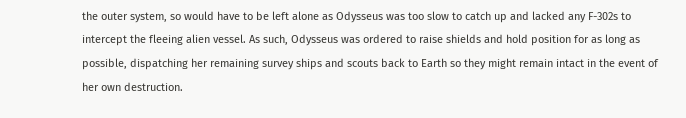the outer system, so would have to be left alone as Odysseus was too slow to catch up and lacked any F-302s to intercept the fleeing alien vessel. As such, Odysseus was ordered to raise shields and hold position for as long as possible, dispatching her remaining survey ships and scouts back to Earth so they might remain intact in the event of her own destruction.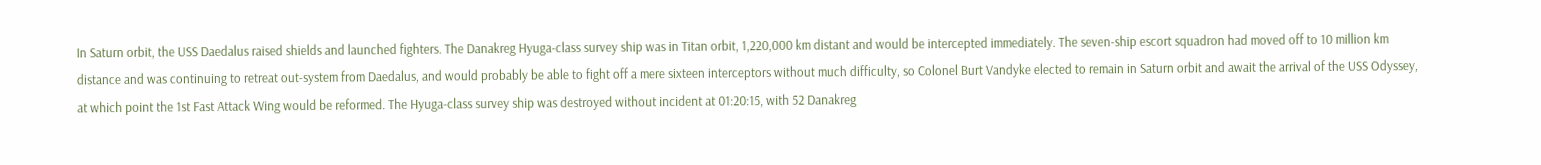In Saturn orbit, the USS Daedalus raised shields and launched fighters. The Danakreg Hyuga-class survey ship was in Titan orbit, 1,220,000 km distant and would be intercepted immediately. The seven-ship escort squadron had moved off to 10 million km distance and was continuing to retreat out-system from Daedalus, and would probably be able to fight off a mere sixteen interceptors without much difficulty, so Colonel Burt Vandyke elected to remain in Saturn orbit and await the arrival of the USS Odyssey, at which point the 1st Fast Attack Wing would be reformed. The Hyuga-class survey ship was destroyed without incident at 01:20:15, with 52 Danakreg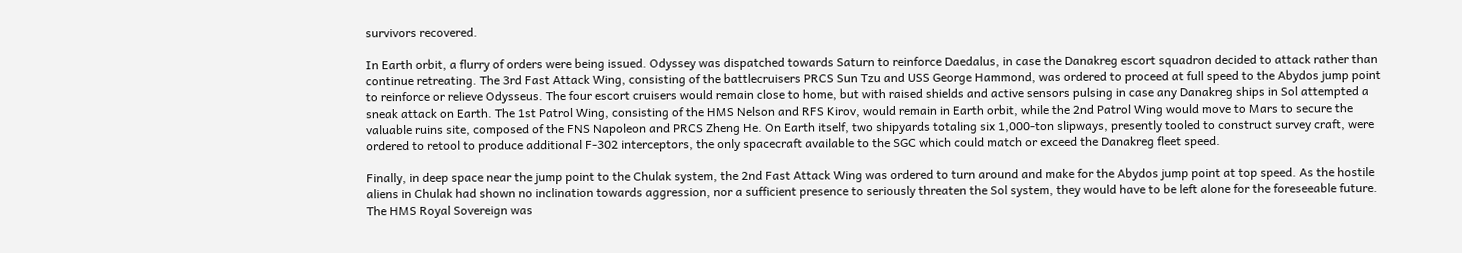survivors recovered.

In Earth orbit, a flurry of orders were being issued. Odyssey was dispatched towards Saturn to reinforce Daedalus, in case the Danakreg escort squadron decided to attack rather than continue retreating. The 3rd Fast Attack Wing, consisting of the battlecruisers PRCS Sun Tzu and USS George Hammond, was ordered to proceed at full speed to the Abydos jump point to reinforce or relieve Odysseus. The four escort cruisers would remain close to home, but with raised shields and active sensors pulsing in case any Danakreg ships in Sol attempted a sneak attack on Earth. The 1st Patrol Wing, consisting of the HMS Nelson and RFS Kirov, would remain in Earth orbit, while the 2nd Patrol Wing would move to Mars to secure the valuable ruins site, composed of the FNS Napoleon and PRCS Zheng He. On Earth itself, two shipyards totaling six 1,000-ton slipways, presently tooled to construct survey craft, were ordered to retool to produce additional F-302 interceptors, the only spacecraft available to the SGC which could match or exceed the Danakreg fleet speed.

Finally, in deep space near the jump point to the Chulak system, the 2nd Fast Attack Wing was ordered to turn around and make for the Abydos jump point at top speed. As the hostile aliens in Chulak had shown no inclination towards aggression, nor a sufficient presence to seriously threaten the Sol system, they would have to be left alone for the foreseeable future. The HMS Royal Sovereign was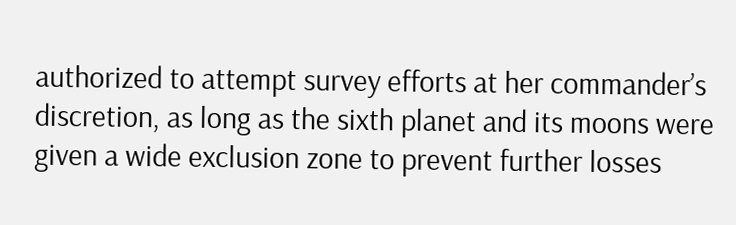authorized to attempt survey efforts at her commander’s discretion, as long as the sixth planet and its moons were given a wide exclusion zone to prevent further losses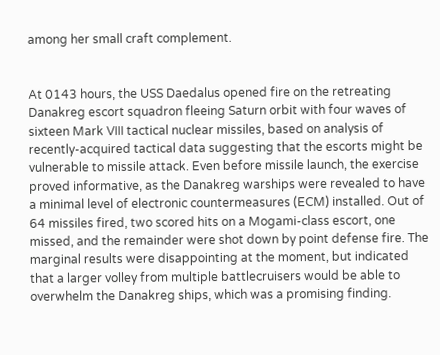among her small craft complement.


At 0143 hours, the USS Daedalus opened fire on the retreating Danakreg escort squadron fleeing Saturn orbit with four waves of sixteen Mark VIII tactical nuclear missiles, based on analysis of recently-acquired tactical data suggesting that the escorts might be vulnerable to missile attack. Even before missile launch, the exercise proved informative, as the Danakreg warships were revealed to have a minimal level of electronic countermeasures (ECM) installed. Out of 64 missiles fired, two scored hits on a Mogami-class escort, one missed, and the remainder were shot down by point defense fire. The marginal results were disappointing at the moment, but indicated that a larger volley from multiple battlecruisers would be able to overwhelm the Danakreg ships, which was a promising finding.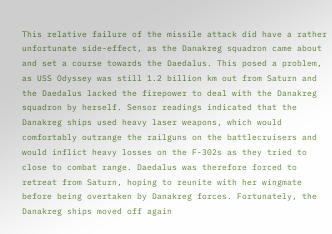This relative failure of the missile attack did have a rather unfortunate side-effect, as the Danakreg squadron came about and set a course towards the Daedalus. This posed a problem, as USS Odyssey was still 1.2 billion km out from Saturn and the Daedalus lacked the firepower to deal with the Danakreg squadron by herself. Sensor readings indicated that the Danakreg ships used heavy laser weapons, which would comfortably outrange the railguns on the battlecruisers and would inflict heavy losses on the F-302s as they tried to close to combat range. Daedalus was therefore forced to retreat from Saturn, hoping to reunite with her wingmate before being overtaken by Danakreg forces. Fortunately, the Danakreg ships moved off again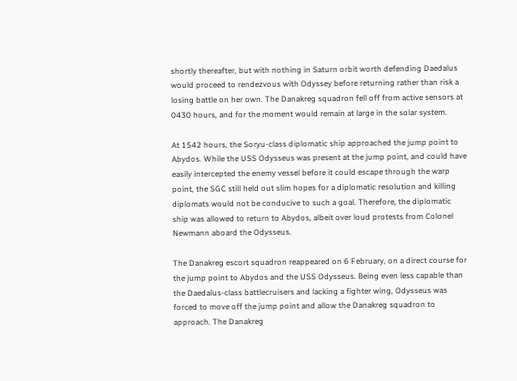shortly thereafter, but with nothing in Saturn orbit worth defending Daedalus would proceed to rendezvous with Odyssey before returning rather than risk a losing battle on her own. The Danakreg squadron fell off from active sensors at 0430 hours, and for the moment would remain at large in the solar system.

At 1542 hours, the Soryu-class diplomatic ship approached the jump point to Abydos. While the USS Odysseus was present at the jump point, and could have easily intercepted the enemy vessel before it could escape through the warp point, the SGC still held out slim hopes for a diplomatic resolution and killing diplomats would not be conducive to such a goal. Therefore, the diplomatic ship was allowed to return to Abydos, albeit over loud protests from Colonel Newmann aboard the Odysseus.

The Danakreg escort squadron reappeared on 6 February, on a direct course for the jump point to Abydos and the USS Odysseus. Being even less capable than the Daedalus-class battlecruisers and lacking a fighter wing, Odysseus was forced to move off the jump point and allow the Danakreg squadron to approach. The Danakreg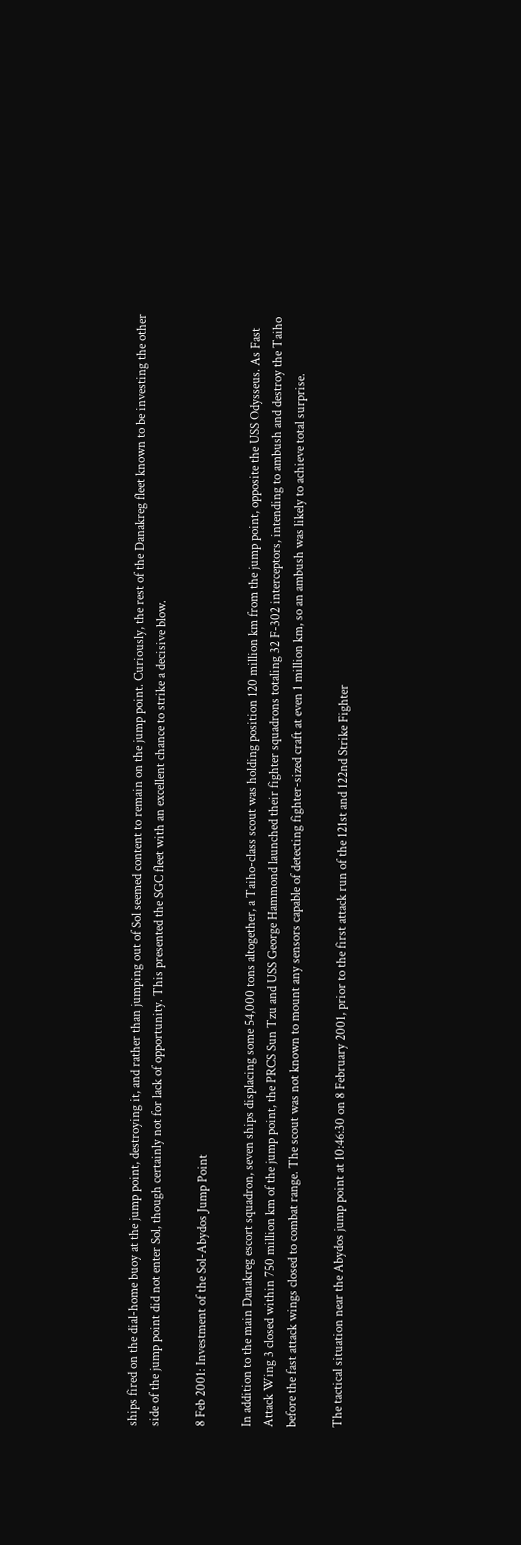ships fired on the dial-home buoy at the jump point, destroying it, and rather than jumping out of Sol seemed content to remain on the jump point. Curiously, the rest of the Danakreg fleet known to be investing the other side of the jump point did not enter Sol, though certainly not for lack of opportunity. This presented the SGC fleet with an excellent chance to strike a decisive blow.

8 Feb 2001: Investment of the Sol-Abydos Jump Point

In addition to the main Danakreg escort squadron, seven ships displacing some 54,000 tons altogether, a Taiho-class scout was holding position 120 million km from the jump point, opposite the USS Odysseus. As Fast Attack Wing 3 closed within 750 million km of the jump point, the PRCS Sun Tzu and USS George Hammond launched their fighter squadrons totaling 32 F-302 interceptors, intending to ambush and destroy the Taiho before the fast attack wings closed to combat range. The scout was not known to mount any sensors capable of detecting fighter-sized craft at even 1 million km, so an ambush was likely to achieve total surprise.

The tactical situation near the Abydos jump point at 10:46:30 on 8 February 2001, prior to the first attack run of the 121st and 122nd Strike Fighter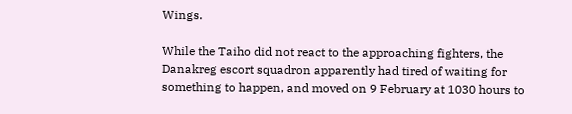Wings.

While the Taiho did not react to the approaching fighters, the Danakreg escort squadron apparently had tired of waiting for something to happen, and moved on 9 February at 1030 hours to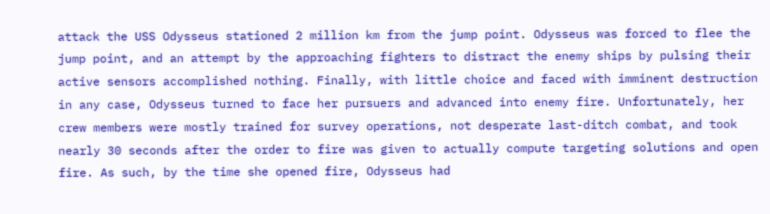attack the USS Odysseus stationed 2 million km from the jump point. Odysseus was forced to flee the jump point, and an attempt by the approaching fighters to distract the enemy ships by pulsing their active sensors accomplished nothing. Finally, with little choice and faced with imminent destruction in any case, Odysseus turned to face her pursuers and advanced into enemy fire. Unfortunately, her crew members were mostly trained for survey operations, not desperate last-ditch combat, and took nearly 30 seconds after the order to fire was given to actually compute targeting solutions and open fire. As such, by the time she opened fire, Odysseus had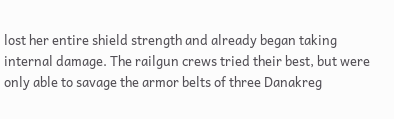lost her entire shield strength and already began taking internal damage. The railgun crews tried their best, but were only able to savage the armor belts of three Danakreg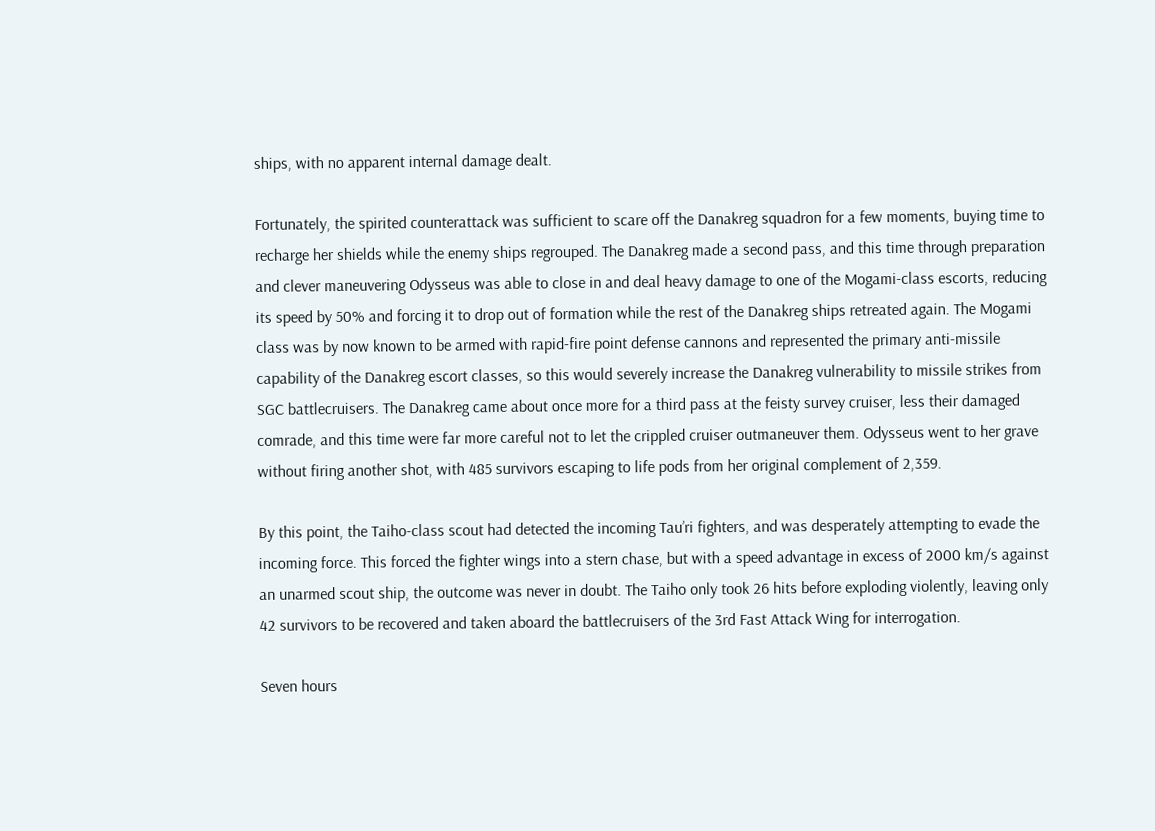ships, with no apparent internal damage dealt.

Fortunately, the spirited counterattack was sufficient to scare off the Danakreg squadron for a few moments, buying time to recharge her shields while the enemy ships regrouped. The Danakreg made a second pass, and this time through preparation and clever maneuvering Odysseus was able to close in and deal heavy damage to one of the Mogami-class escorts, reducing its speed by 50% and forcing it to drop out of formation while the rest of the Danakreg ships retreated again. The Mogami class was by now known to be armed with rapid-fire point defense cannons and represented the primary anti-missile capability of the Danakreg escort classes, so this would severely increase the Danakreg vulnerability to missile strikes from SGC battlecruisers. The Danakreg came about once more for a third pass at the feisty survey cruiser, less their damaged comrade, and this time were far more careful not to let the crippled cruiser outmaneuver them. Odysseus went to her grave without firing another shot, with 485 survivors escaping to life pods from her original complement of 2,359.

By this point, the Taiho-class scout had detected the incoming Tau’ri fighters, and was desperately attempting to evade the incoming force. This forced the fighter wings into a stern chase, but with a speed advantage in excess of 2000 km/s against an unarmed scout ship, the outcome was never in doubt. The Taiho only took 26 hits before exploding violently, leaving only 42 survivors to be recovered and taken aboard the battlecruisers of the 3rd Fast Attack Wing for interrogation.

Seven hours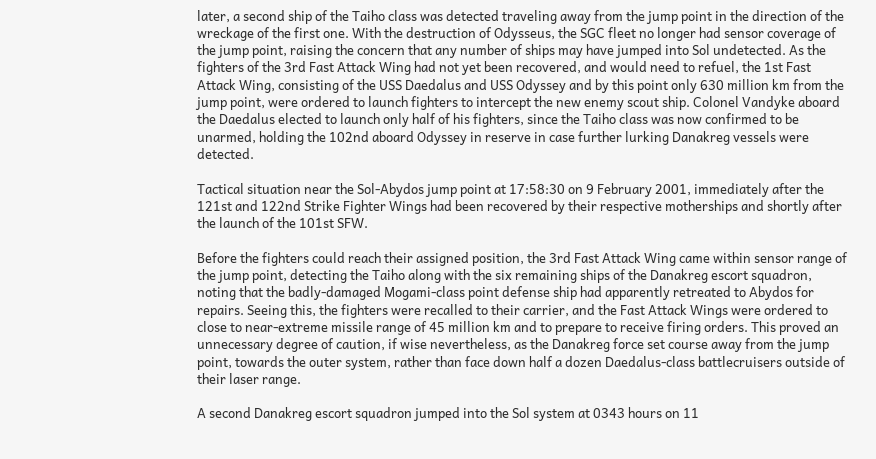later, a second ship of the Taiho class was detected traveling away from the jump point in the direction of the wreckage of the first one. With the destruction of Odysseus, the SGC fleet no longer had sensor coverage of the jump point, raising the concern that any number of ships may have jumped into Sol undetected. As the fighters of the 3rd Fast Attack Wing had not yet been recovered, and would need to refuel, the 1st Fast Attack Wing, consisting of the USS Daedalus and USS Odyssey and by this point only 630 million km from the jump point, were ordered to launch fighters to intercept the new enemy scout ship. Colonel Vandyke aboard the Daedalus elected to launch only half of his fighters, since the Taiho class was now confirmed to be unarmed, holding the 102nd aboard Odyssey in reserve in case further lurking Danakreg vessels were detected.

Tactical situation near the Sol-Abydos jump point at 17:58:30 on 9 February 2001, immediately after the 121st and 122nd Strike Fighter Wings had been recovered by their respective motherships and shortly after the launch of the 101st SFW.

Before the fighters could reach their assigned position, the 3rd Fast Attack Wing came within sensor range of the jump point, detecting the Taiho along with the six remaining ships of the Danakreg escort squadron, noting that the badly-damaged Mogami-class point defense ship had apparently retreated to Abydos for repairs. Seeing this, the fighters were recalled to their carrier, and the Fast Attack Wings were ordered to close to near-extreme missile range of 45 million km and to prepare to receive firing orders. This proved an unnecessary degree of caution, if wise nevertheless, as the Danakreg force set course away from the jump point, towards the outer system, rather than face down half a dozen Daedalus-class battlecruisers outside of their laser range.

A second Danakreg escort squadron jumped into the Sol system at 0343 hours on 11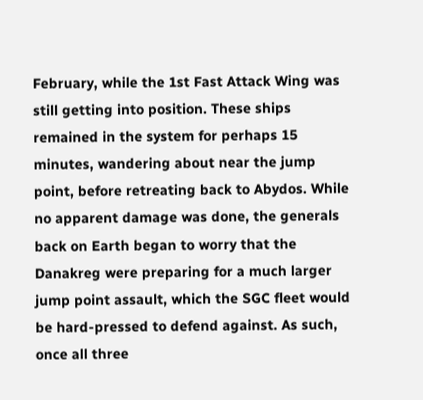February, while the 1st Fast Attack Wing was still getting into position. These ships remained in the system for perhaps 15 minutes, wandering about near the jump point, before retreating back to Abydos. While no apparent damage was done, the generals back on Earth began to worry that the Danakreg were preparing for a much larger jump point assault, which the SGC fleet would be hard-pressed to defend against. As such, once all three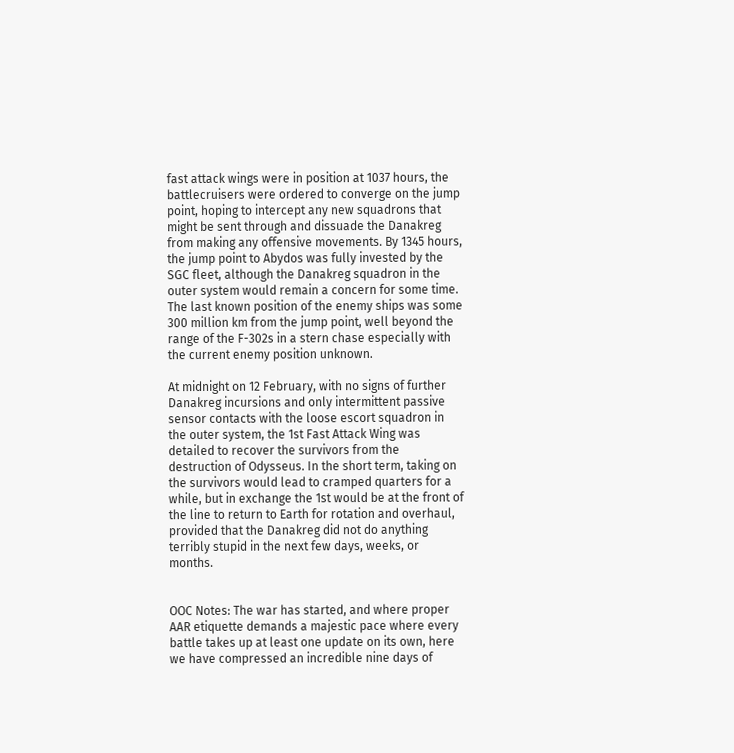fast attack wings were in position at 1037 hours, the battlecruisers were ordered to converge on the jump point, hoping to intercept any new squadrons that might be sent through and dissuade the Danakreg from making any offensive movements. By 1345 hours, the jump point to Abydos was fully invested by the SGC fleet, although the Danakreg squadron in the outer system would remain a concern for some time. The last known position of the enemy ships was some 300 million km from the jump point, well beyond the range of the F-302s in a stern chase especially with the current enemy position unknown.

At midnight on 12 February, with no signs of further Danakreg incursions and only intermittent passive sensor contacts with the loose escort squadron in the outer system, the 1st Fast Attack Wing was detailed to recover the survivors from the destruction of Odysseus. In the short term, taking on the survivors would lead to cramped quarters for a while, but in exchange the 1st would be at the front of the line to return to Earth for rotation and overhaul, provided that the Danakreg did not do anything terribly stupid in the next few days, weeks, or months.


OOC Notes: The war has started, and where proper AAR etiquette demands a majestic pace where every battle takes up at least one update on its own, here we have compressed an incredible nine days of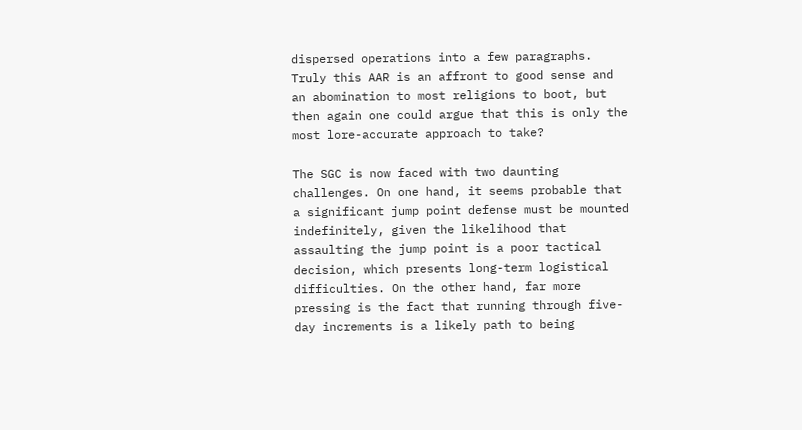dispersed operations into a few paragraphs. Truly this AAR is an affront to good sense and an abomination to most religions to boot, but then again one could argue that this is only the most lore-accurate approach to take?

The SGC is now faced with two daunting challenges. On one hand, it seems probable that a significant jump point defense must be mounted indefinitely, given the likelihood that assaulting the jump point is a poor tactical decision, which presents long-term logistical difficulties. On the other hand, far more pressing is the fact that running through five-day increments is a likely path to being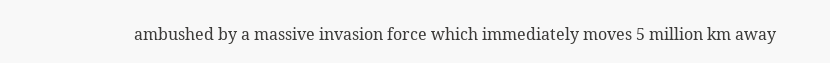ambushed by a massive invasion force which immediately moves 5 million km away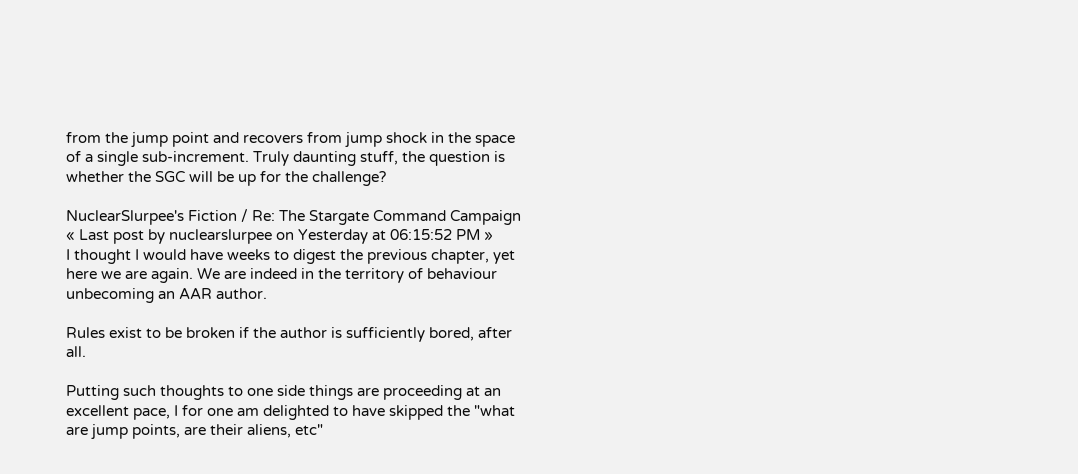from the jump point and recovers from jump shock in the space of a single sub-increment. Truly daunting stuff, the question is whether the SGC will be up for the challenge?

NuclearSlurpee's Fiction / Re: The Stargate Command Campaign
« Last post by nuclearslurpee on Yesterday at 06:15:52 PM »
I thought I would have weeks to digest the previous chapter, yet here we are again. We are indeed in the territory of behaviour unbecoming an AAR author.

Rules exist to be broken if the author is sufficiently bored, after all.

Putting such thoughts to one side things are proceeding at an excellent pace, I for one am delighted to have skipped the "what are jump points, are their aliens, etc"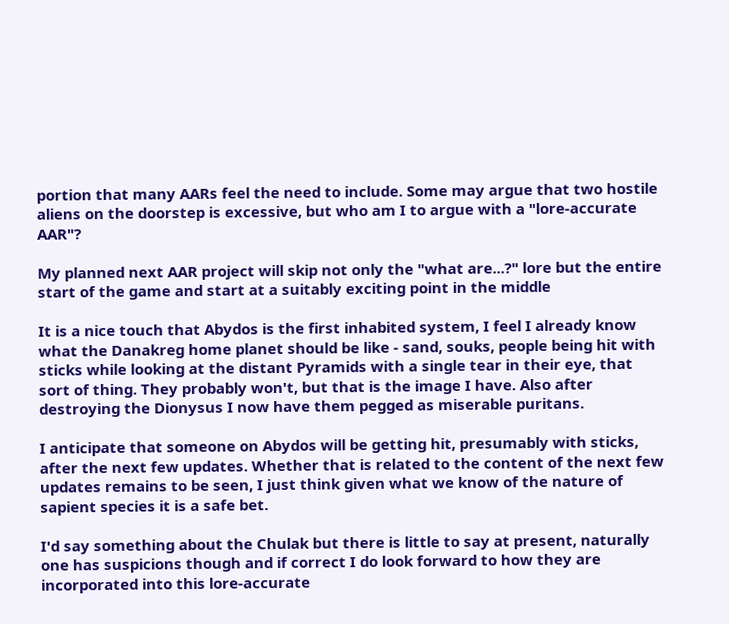portion that many AARs feel the need to include. Some may argue that two hostile aliens on the doorstep is excessive, but who am I to argue with a "lore-accurate AAR"?

My planned next AAR project will skip not only the "what are...?" lore but the entire start of the game and start at a suitably exciting point in the middle

It is a nice touch that Abydos is the first inhabited system, I feel I already know what the Danakreg home planet should be like - sand, souks, people being hit with sticks while looking at the distant Pyramids with a single tear in their eye, that sort of thing. They probably won't, but that is the image I have. Also after destroying the Dionysus I now have them pegged as miserable puritans.

I anticipate that someone on Abydos will be getting hit, presumably with sticks, after the next few updates. Whether that is related to the content of the next few updates remains to be seen, I just think given what we know of the nature of sapient species it is a safe bet.

I'd say something about the Chulak but there is little to say at present, naturally one has suspicions though and if correct I do look forward to how they are incorporated into this lore-accurate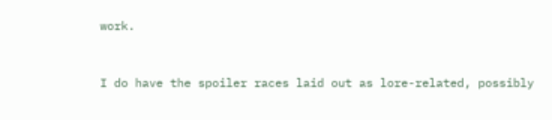work.


I do have the spoiler races laid out as lore-related, possibly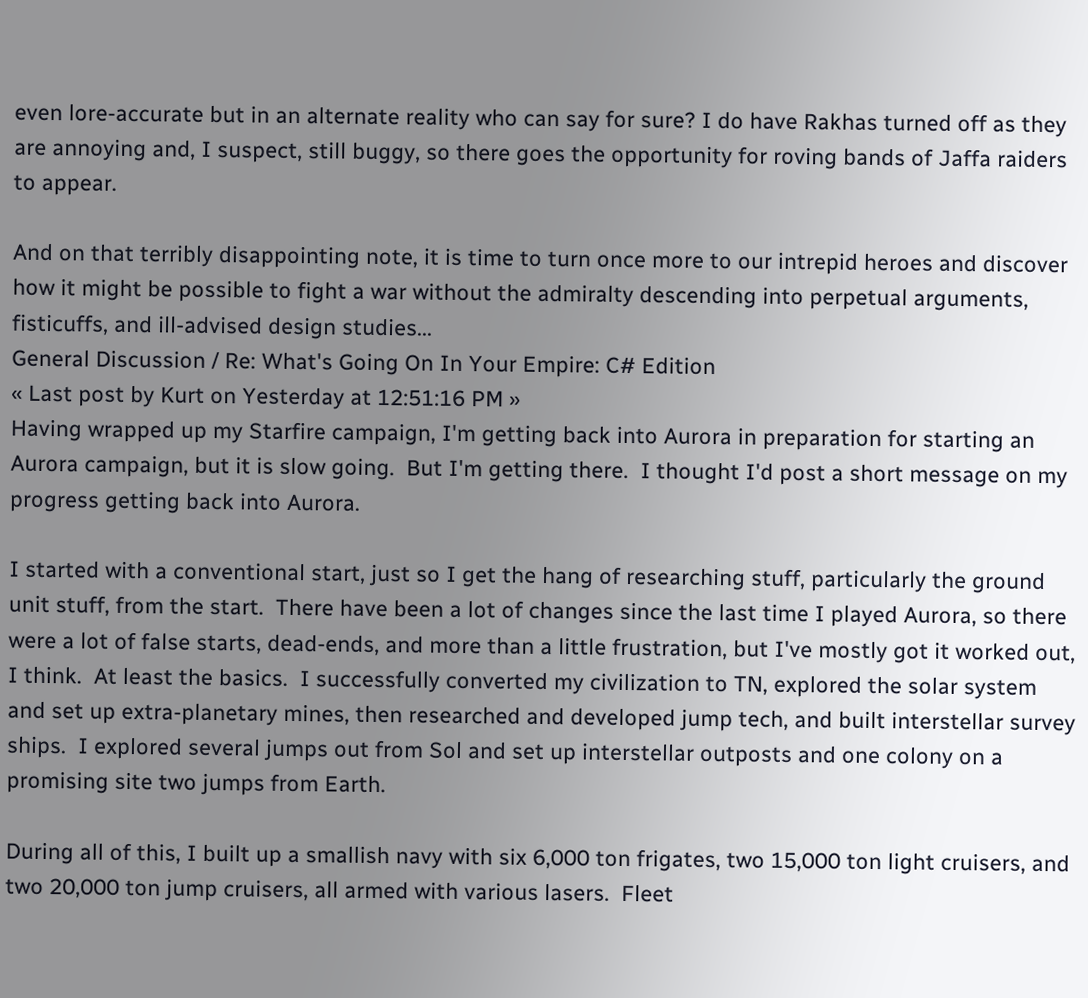even lore-accurate but in an alternate reality who can say for sure? I do have Rakhas turned off as they are annoying and, I suspect, still buggy, so there goes the opportunity for roving bands of Jaffa raiders to appear.

And on that terribly disappointing note, it is time to turn once more to our intrepid heroes and discover how it might be possible to fight a war without the admiralty descending into perpetual arguments, fisticuffs, and ill-advised design studies...
General Discussion / Re: What's Going On In Your Empire: C# Edition
« Last post by Kurt on Yesterday at 12:51:16 PM »
Having wrapped up my Starfire campaign, I'm getting back into Aurora in preparation for starting an Aurora campaign, but it is slow going.  But I'm getting there.  I thought I'd post a short message on my progress getting back into Aurora.

I started with a conventional start, just so I get the hang of researching stuff, particularly the ground unit stuff, from the start.  There have been a lot of changes since the last time I played Aurora, so there were a lot of false starts, dead-ends, and more than a little frustration, but I've mostly got it worked out, I think.  At least the basics.  I successfully converted my civilization to TN, explored the solar system and set up extra-planetary mines, then researched and developed jump tech, and built interstellar survey ships.  I explored several jumps out from Sol and set up interstellar outposts and one colony on a promising site two jumps from Earth.

During all of this, I built up a smallish navy with six 6,000 ton frigates, two 15,000 ton light cruisers, and two 20,000 ton jump cruisers, all armed with various lasers.  Fleet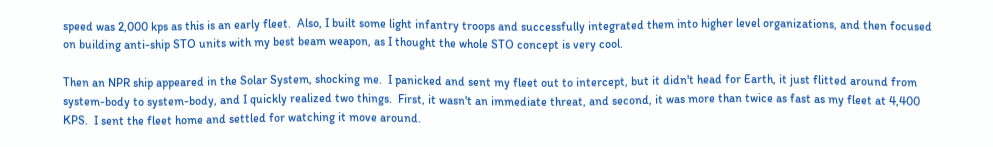speed was 2,000 kps as this is an early fleet.  Also, I built some light infantry troops and successfully integrated them into higher level organizations, and then focused on building anti-ship STO units with my best beam weapon, as I thought the whole STO concept is very cool.

Then an NPR ship appeared in the Solar System, shocking me.  I panicked and sent my fleet out to intercept, but it didn't head for Earth, it just flitted around from system-body to system-body, and I quickly realized two things.  First, it wasn't an immediate threat, and second, it was more than twice as fast as my fleet at 4,400 KPS.  I sent the fleet home and settled for watching it move around.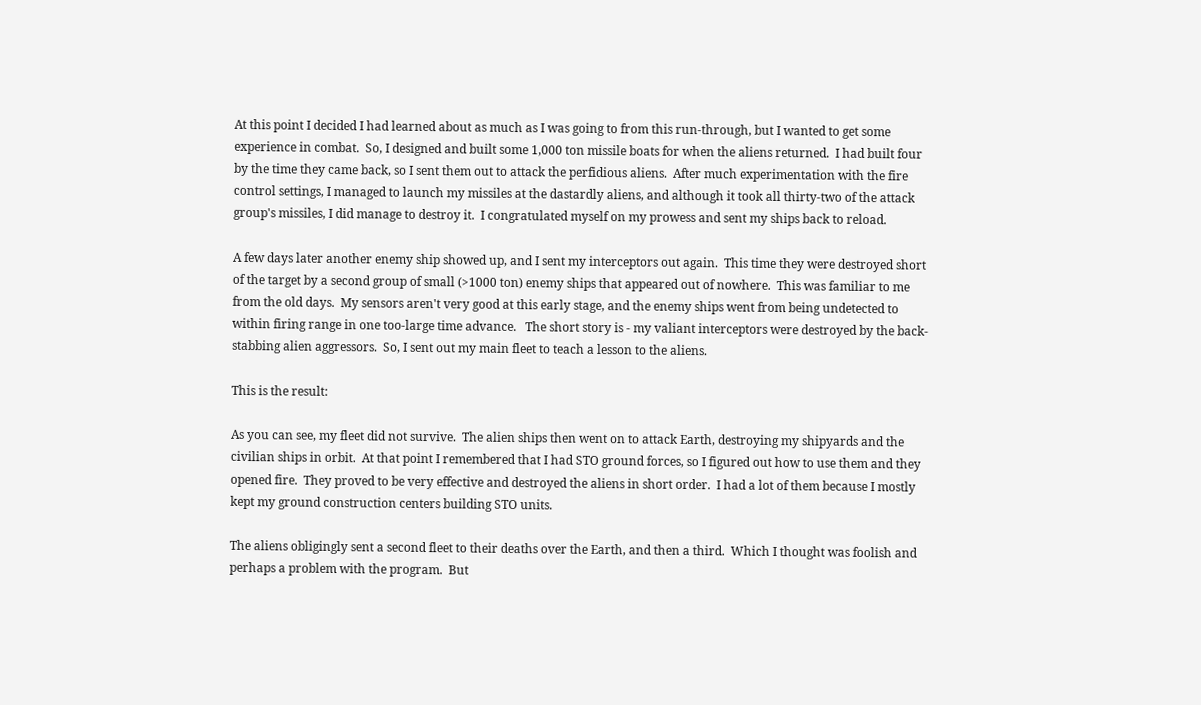At this point I decided I had learned about as much as I was going to from this run-through, but I wanted to get some experience in combat.  So, I designed and built some 1,000 ton missile boats for when the aliens returned.  I had built four by the time they came back, so I sent them out to attack the perfidious aliens.  After much experimentation with the fire control settings, I managed to launch my missiles at the dastardly aliens, and although it took all thirty-two of the attack group's missiles, I did manage to destroy it.  I congratulated myself on my prowess and sent my ships back to reload.

A few days later another enemy ship showed up, and I sent my interceptors out again.  This time they were destroyed short of the target by a second group of small (>1000 ton) enemy ships that appeared out of nowhere.  This was familiar to me from the old days.  My sensors aren't very good at this early stage, and the enemy ships went from being undetected to within firing range in one too-large time advance.   The short story is - my valiant interceptors were destroyed by the back-stabbing alien aggressors.  So, I sent out my main fleet to teach a lesson to the aliens.

This is the result:

As you can see, my fleet did not survive.  The alien ships then went on to attack Earth, destroying my shipyards and the civilian ships in orbit.  At that point I remembered that I had STO ground forces, so I figured out how to use them and they opened fire.  They proved to be very effective and destroyed the aliens in short order.  I had a lot of them because I mostly kept my ground construction centers building STO units.

The aliens obligingly sent a second fleet to their deaths over the Earth, and then a third.  Which I thought was foolish and perhaps a problem with the program.  But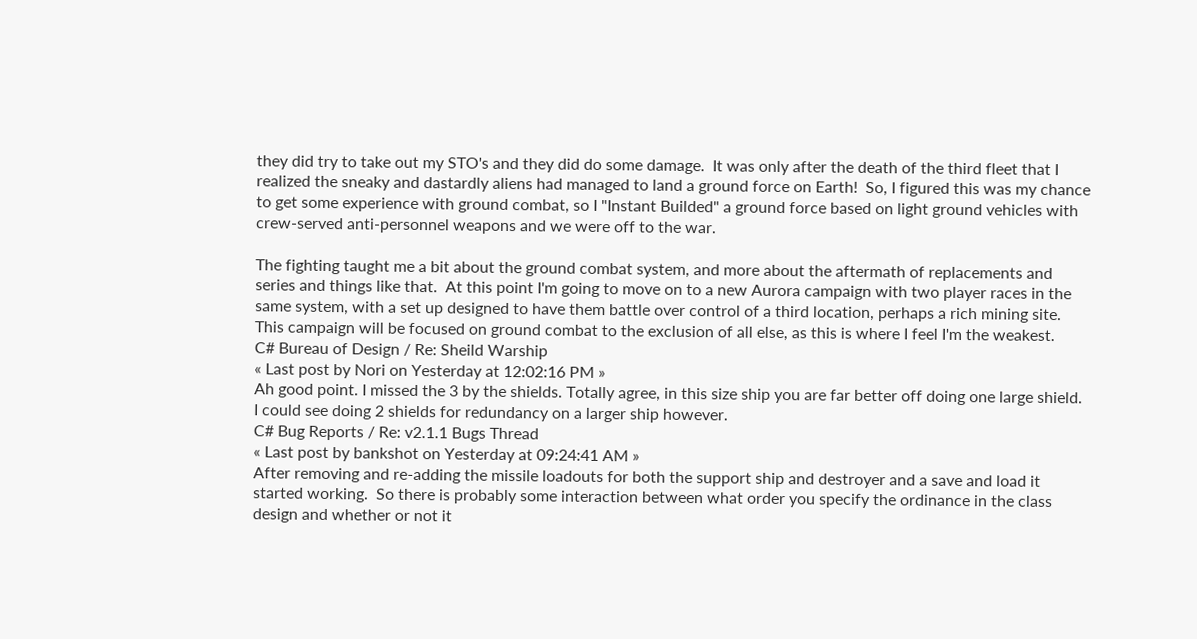they did try to take out my STO's and they did do some damage.  It was only after the death of the third fleet that I realized the sneaky and dastardly aliens had managed to land a ground force on Earth!  So, I figured this was my chance to get some experience with ground combat, so I "Instant Builded" a ground force based on light ground vehicles with crew-served anti-personnel weapons and we were off to the war.

The fighting taught me a bit about the ground combat system, and more about the aftermath of replacements and series and things like that.  At this point I'm going to move on to a new Aurora campaign with two player races in the same system, with a set up designed to have them battle over control of a third location, perhaps a rich mining site.  This campaign will be focused on ground combat to the exclusion of all else, as this is where I feel I'm the weakest.
C# Bureau of Design / Re: Sheild Warship
« Last post by Nori on Yesterday at 12:02:16 PM »
Ah good point. I missed the 3 by the shields. Totally agree, in this size ship you are far better off doing one large shield. I could see doing 2 shields for redundancy on a larger ship however.
C# Bug Reports / Re: v2.1.1 Bugs Thread
« Last post by bankshot on Yesterday at 09:24:41 AM »
After removing and re-adding the missile loadouts for both the support ship and destroyer and a save and load it started working.  So there is probably some interaction between what order you specify the ordinance in the class design and whether or not it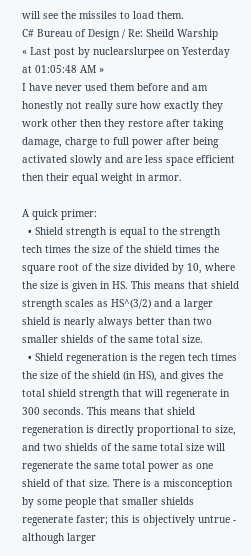will see the missiles to load them.
C# Bureau of Design / Re: Sheild Warship
« Last post by nuclearslurpee on Yesterday at 01:05:48 AM »
I have never used them before and am honestly not really sure how exactly they work other then they restore after taking damage, charge to full power after being activated slowly and are less space efficient then their equal weight in armor.

A quick primer:
  • Shield strength is equal to the strength tech times the size of the shield times the square root of the size divided by 10, where the size is given in HS. This means that shield strength scales as HS^(3/2) and a larger shield is nearly always better than two smaller shields of the same total size.
  • Shield regeneration is the regen tech times the size of the shield (in HS), and gives the total shield strength that will regenerate in 300 seconds. This means that shield regeneration is directly proportional to size, and two shields of the same total size will regenerate the same total power as one shield of that size. There is a misconception by some people that smaller shields regenerate faster; this is objectively untrue - although larger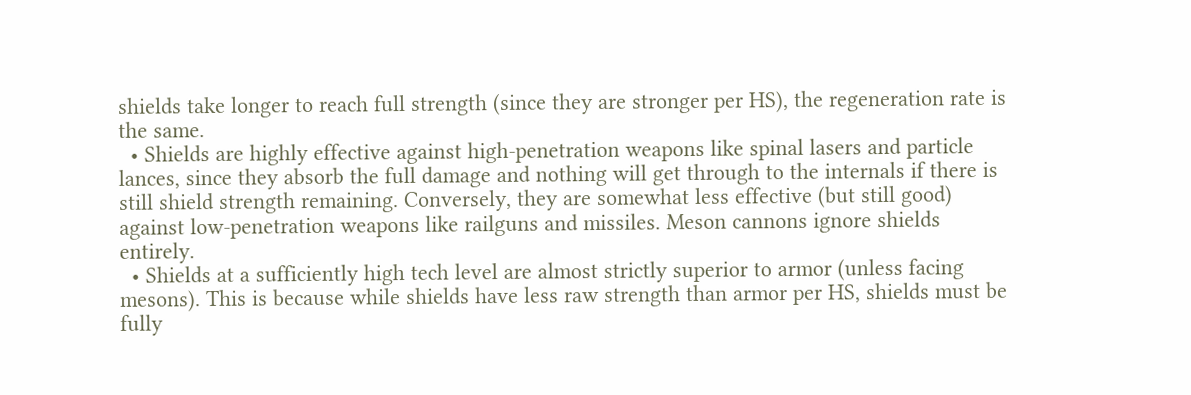shields take longer to reach full strength (since they are stronger per HS), the regeneration rate is the same.
  • Shields are highly effective against high-penetration weapons like spinal lasers and particle lances, since they absorb the full damage and nothing will get through to the internals if there is still shield strength remaining. Conversely, they are somewhat less effective (but still good) against low-penetration weapons like railguns and missiles. Meson cannons ignore shields entirely.
  • Shields at a sufficiently high tech level are almost strictly superior to armor (unless facing mesons). This is because while shields have less raw strength than armor per HS, shields must be fully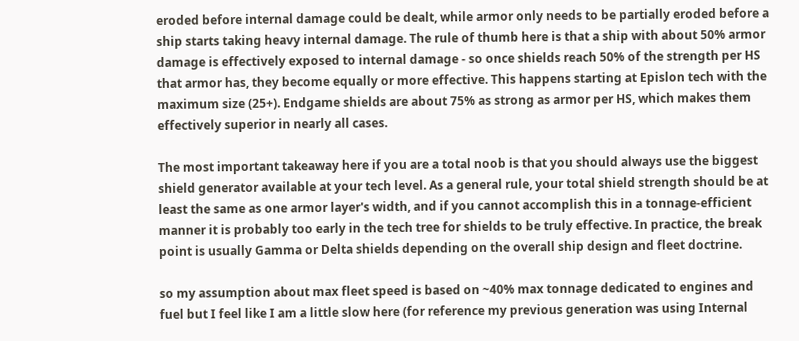eroded before internal damage could be dealt, while armor only needs to be partially eroded before a ship starts taking heavy internal damage. The rule of thumb here is that a ship with about 50% armor damage is effectively exposed to internal damage - so once shields reach 50% of the strength per HS that armor has, they become equally or more effective. This happens starting at Epislon tech with the maximum size (25+). Endgame shields are about 75% as strong as armor per HS, which makes them effectively superior in nearly all cases.

The most important takeaway here if you are a total noob is that you should always use the biggest shield generator available at your tech level. As a general rule, your total shield strength should be at least the same as one armor layer's width, and if you cannot accomplish this in a tonnage-efficient manner it is probably too early in the tech tree for shields to be truly effective. In practice, the break point is usually Gamma or Delta shields depending on the overall ship design and fleet doctrine.

so my assumption about max fleet speed is based on ~40% max tonnage dedicated to engines and fuel but I feel like I am a little slow here (for reference my previous generation was using Internal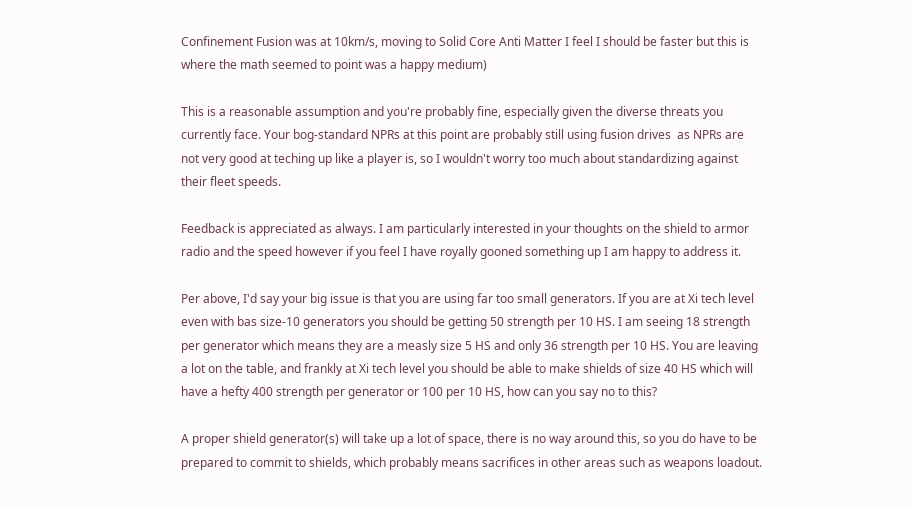Confinement Fusion was at 10km/s, moving to Solid Core Anti Matter I feel I should be faster but this is where the math seemed to point was a happy medium)

This is a reasonable assumption and you're probably fine, especially given the diverse threats you currently face. Your bog-standard NPRs at this point are probably still using fusion drives  as NPRs are not very good at teching up like a player is, so I wouldn't worry too much about standardizing against their fleet speeds.

Feedback is appreciated as always. I am particularly interested in your thoughts on the shield to armor radio and the speed however if you feel I have royally gooned something up I am happy to address it.

Per above, I'd say your big issue is that you are using far too small generators. If you are at Xi tech level even with bas size-10 generators you should be getting 50 strength per 10 HS. I am seeing 18 strength per generator which means they are a measly size 5 HS and only 36 strength per 10 HS. You are leaving a lot on the table, and frankly at Xi tech level you should be able to make shields of size 40 HS which will have a hefty 400 strength per generator or 100 per 10 HS, how can you say no to this?

A proper shield generator(s) will take up a lot of space, there is no way around this, so you do have to be prepared to commit to shields, which probably means sacrifices in other areas such as weapons loadout.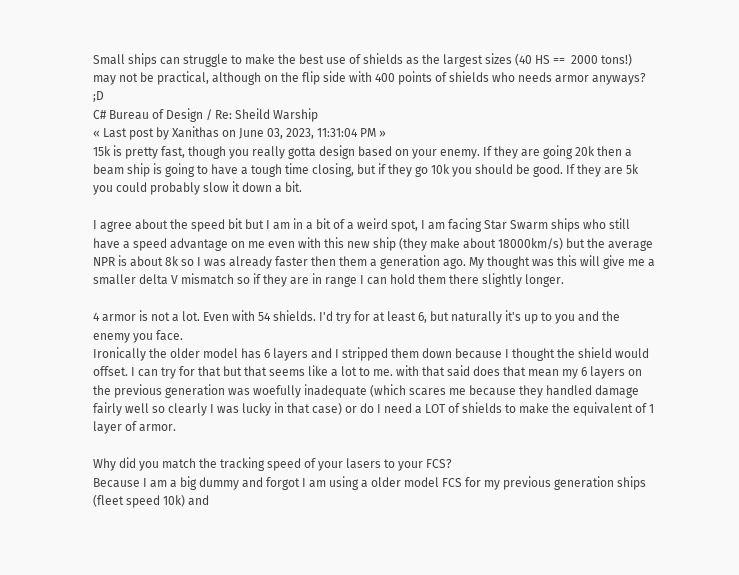Small ships can struggle to make the best use of shields as the largest sizes (40 HS ==  2000 tons!) may not be practical, although on the flip side with 400 points of shields who needs armor anyways?  ;D
C# Bureau of Design / Re: Sheild Warship
« Last post by Xanithas on June 03, 2023, 11:31:04 PM »
15k is pretty fast, though you really gotta design based on your enemy. If they are going 20k then a beam ship is going to have a tough time closing, but if they go 10k you should be good. If they are 5k you could probably slow it down a bit.

I agree about the speed bit but I am in a bit of a weird spot, I am facing Star Swarm ships who still have a speed advantage on me even with this new ship (they make about 18000km/s) but the average NPR is about 8k so I was already faster then them a generation ago. My thought was this will give me a smaller delta V mismatch so if they are in range I can hold them there slightly longer.

4 armor is not a lot. Even with 54 shields. I'd try for at least 6, but naturally it's up to you and the enemy you face.
Ironically the older model has 6 layers and I stripped them down because I thought the shield would offset. I can try for that but that seems like a lot to me. with that said does that mean my 6 layers on the previous generation was woefully inadequate (which scares me because they handled damage fairly well so clearly I was lucky in that case) or do I need a LOT of shields to make the equivalent of 1 layer of armor.

Why did you match the tracking speed of your lasers to your FCS?
Because I am a big dummy and forgot I am using a older model FCS for my previous generation ships (fleet speed 10k) and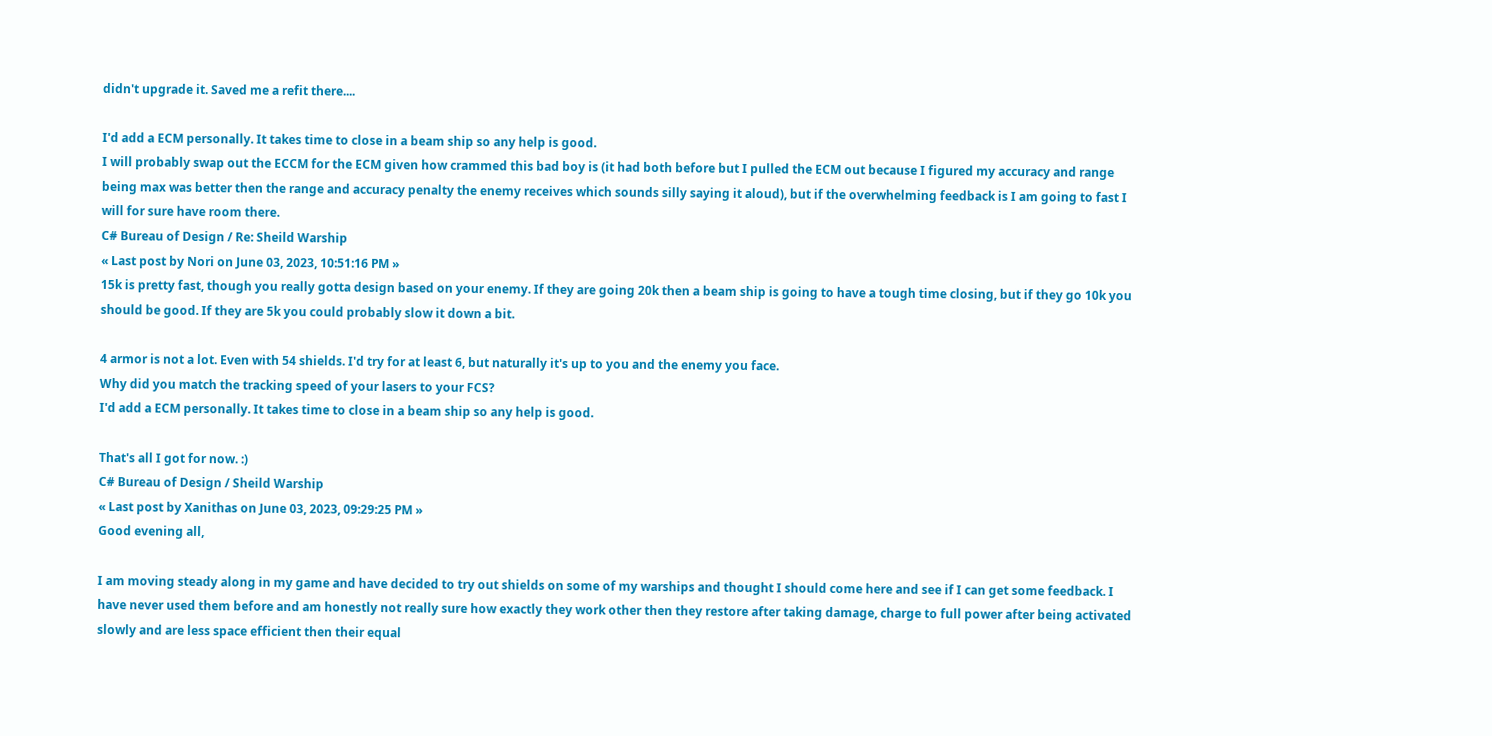didn't upgrade it. Saved me a refit there....

I'd add a ECM personally. It takes time to close in a beam ship so any help is good.
I will probably swap out the ECCM for the ECM given how crammed this bad boy is (it had both before but I pulled the ECM out because I figured my accuracy and range being max was better then the range and accuracy penalty the enemy receives which sounds silly saying it aloud), but if the overwhelming feedback is I am going to fast I will for sure have room there.
C# Bureau of Design / Re: Sheild Warship
« Last post by Nori on June 03, 2023, 10:51:16 PM »
15k is pretty fast, though you really gotta design based on your enemy. If they are going 20k then a beam ship is going to have a tough time closing, but if they go 10k you should be good. If they are 5k you could probably slow it down a bit.

4 armor is not a lot. Even with 54 shields. I'd try for at least 6, but naturally it's up to you and the enemy you face.
Why did you match the tracking speed of your lasers to your FCS?
I'd add a ECM personally. It takes time to close in a beam ship so any help is good.

That's all I got for now. :)
C# Bureau of Design / Sheild Warship
« Last post by Xanithas on June 03, 2023, 09:29:25 PM »
Good evening all,

I am moving steady along in my game and have decided to try out shields on some of my warships and thought I should come here and see if I can get some feedback. I have never used them before and am honestly not really sure how exactly they work other then they restore after taking damage, charge to full power after being activated slowly and are less space efficient then their equal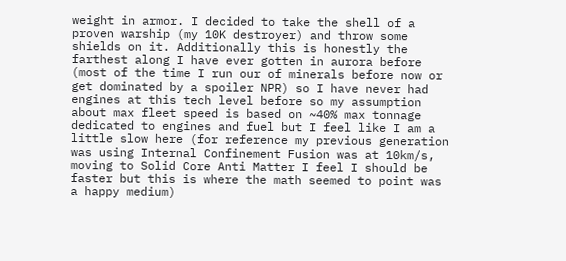weight in armor. I decided to take the shell of a proven warship (my 10K destroyer) and throw some shields on it. Additionally this is honestly the farthest along I have ever gotten in aurora before (most of the time I run our of minerals before now or get dominated by a spoiler NPR) so I have never had engines at this tech level before so my assumption about max fleet speed is based on ~40% max tonnage dedicated to engines and fuel but I feel like I am a little slow here (for reference my previous generation was using Internal Confinement Fusion was at 10km/s, moving to Solid Core Anti Matter I feel I should be faster but this is where the math seemed to point was a happy medium)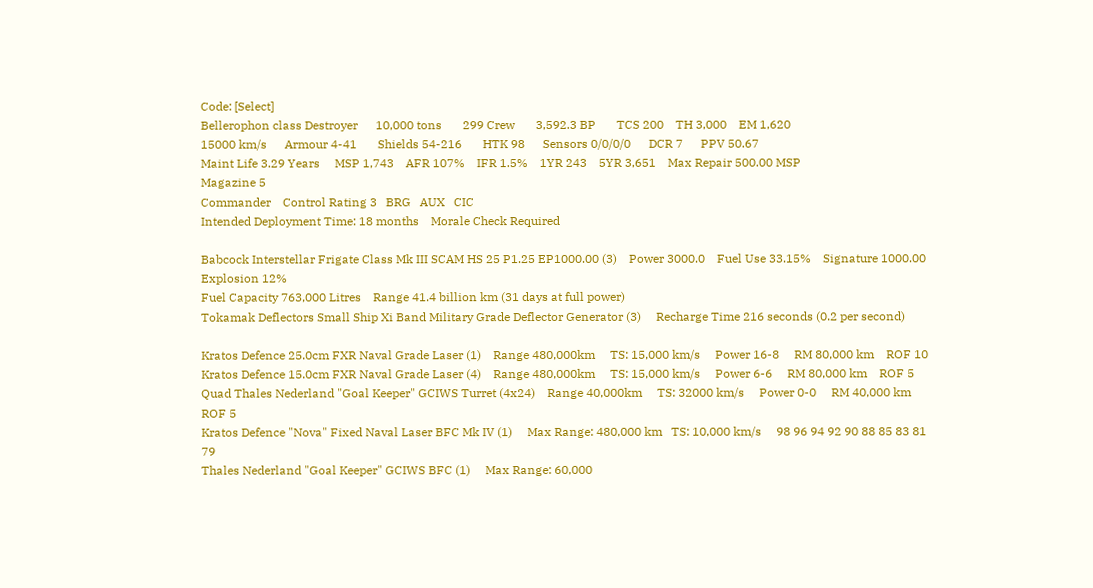Code: [Select]
Bellerophon class Destroyer      10,000 tons       299 Crew       3,592.3 BP       TCS 200    TH 3,000    EM 1,620
15000 km/s      Armour 4-41       Shields 54-216       HTK 98      Sensors 0/0/0/0      DCR 7      PPV 50.67
Maint Life 3.29 Years     MSP 1,743    AFR 107%    IFR 1.5%    1YR 243    5YR 3,651    Max Repair 500.00 MSP
Magazine 5
Commander    Control Rating 3   BRG   AUX   CIC
Intended Deployment Time: 18 months    Morale Check Required

Babcock Interstellar Frigate Class Mk III SCAM HS 25 P1.25 EP1000.00 (3)    Power 3000.0    Fuel Use 33.15%    Signature 1000.00    Explosion 12%
Fuel Capacity 763,000 Litres    Range 41.4 billion km (31 days at full power)
Tokamak Deflectors Small Ship Xi Band Military Grade Deflector Generator (3)     Recharge Time 216 seconds (0.2 per second)

Kratos Defence 25.0cm FXR Naval Grade Laser (1)    Range 480,000km     TS: 15,000 km/s     Power 16-8     RM 80,000 km    ROF 10
Kratos Defence 15.0cm FXR Naval Grade Laser (4)    Range 480,000km     TS: 15,000 km/s     Power 6-6     RM 80,000 km    ROF 5
Quad Thales Nederland "Goal Keeper" GCIWS Turret (4x24)    Range 40,000km     TS: 32000 km/s     Power 0-0     RM 40,000 km    ROF 5
Kratos Defence "Nova" Fixed Naval Laser BFC Mk IV (1)     Max Range: 480,000 km   TS: 10,000 km/s     98 96 94 92 90 88 85 83 81 79
Thales Nederland "Goal Keeper" GCIWS BFC (1)     Max Range: 60,000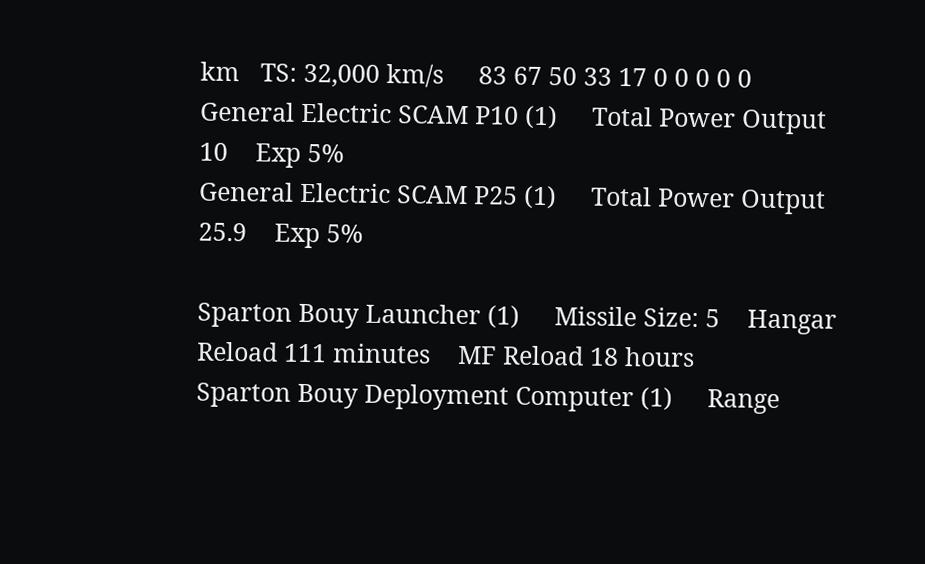km   TS: 32,000 km/s     83 67 50 33 17 0 0 0 0 0
General Electric SCAM P10 (1)     Total Power Output 10    Exp 5%
General Electric SCAM P25 (1)     Total Power Output 25.9    Exp 5%

Sparton Bouy Launcher (1)     Missile Size: 5    Hangar Reload 111 minutes    MF Reload 18 hours
Sparton Bouy Deployment Computer (1)     Range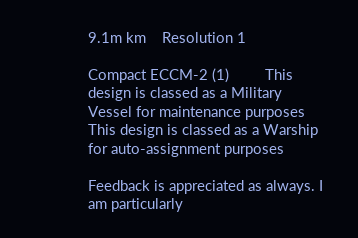9.1m km    Resolution 1

Compact ECCM-2 (1)         This design is classed as a Military Vessel for maintenance purposes
This design is classed as a Warship for auto-assignment purposes

Feedback is appreciated as always. I am particularly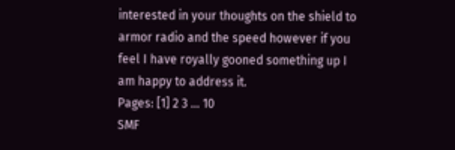interested in your thoughts on the shield to armor radio and the speed however if you feel I have royally gooned something up I am happy to address it.
Pages: [1] 2 3 ... 10
SMF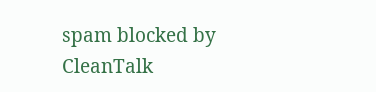spam blocked by CleanTalk